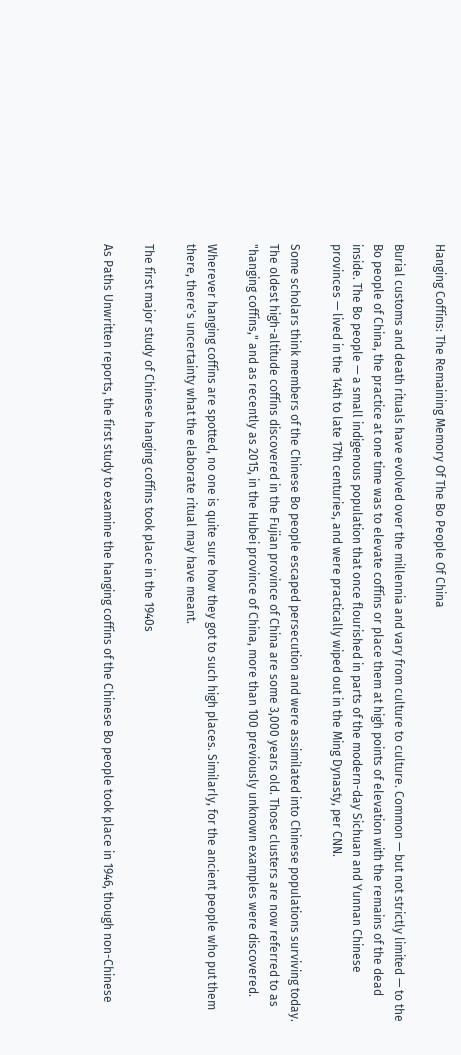Hanging Coffins: The Remaining Memory Of The Bo People Of China

Burial customs and death rituals have evolved over the millennia and vary from culture to culture. Common — but not strictly limited — to the Bo people of China, the practice at one time was to elevate coffins or place them at high points of elevation with the remains of the dead inside. The Bo people — a small indigenous population that once flourished in parts of the modern-day Sichuan and Yunnan Chinese provinces — lived in the 14th to late 17th centuries, and were practically wiped out in the Ming Dynasty, per CNN.

Some scholars think members of the Chinese Bo people escaped persecution and were assimilated into Chinese populations surviving today. The oldest high-altitude coffins discovered in the Fujian province of China are some 3,000 years old. Those clusters are now referred to as "hanging coffins," and as recently as 2015, in the Hubei province of China, more than 100 previously unknown examples were discovered.

Wherever hanging coffins are spotted, no one is quite sure how they got to such high places. Similarly, for the ancient people who put them there, there's uncertainty what the elaborate ritual may have meant.

The first major study of Chinese hanging coffins took place in the 1940s

As Paths Unwritten reports, the first study to examine the hanging coffins of the Chinese Bo people took place in 1946, though non-Chinese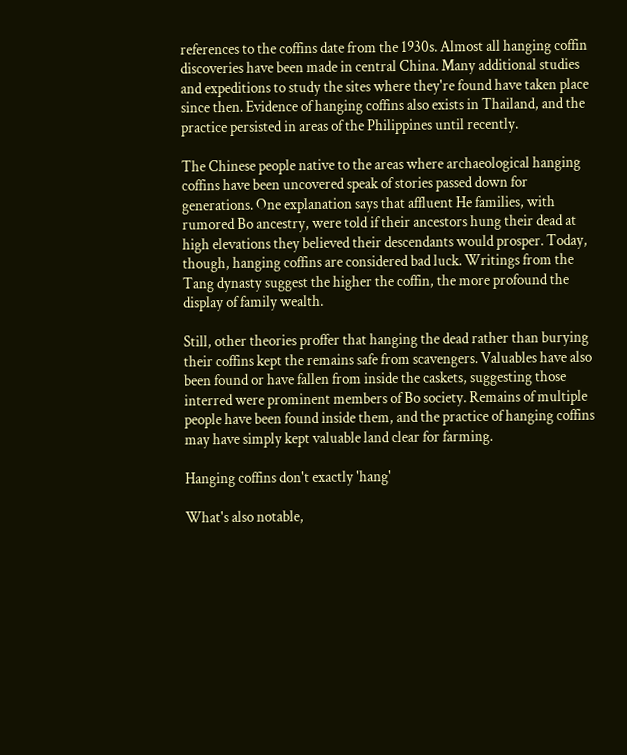references to the coffins date from the 1930s. Almost all hanging coffin discoveries have been made in central China. Many additional studies and expeditions to study the sites where they're found have taken place since then. Evidence of hanging coffins also exists in Thailand, and the practice persisted in areas of the Philippines until recently.

The Chinese people native to the areas where archaeological hanging coffins have been uncovered speak of stories passed down for generations. One explanation says that affluent He families, with rumored Bo ancestry, were told if their ancestors hung their dead at high elevations they believed their descendants would prosper. Today, though, hanging coffins are considered bad luck. Writings from the Tang dynasty suggest the higher the coffin, the more profound the display of family wealth.

Still, other theories proffer that hanging the dead rather than burying their coffins kept the remains safe from scavengers. Valuables have also been found or have fallen from inside the caskets, suggesting those interred were prominent members of Bo society. Remains of multiple people have been found inside them, and the practice of hanging coffins may have simply kept valuable land clear for farming.

Hanging coffins don't exactly 'hang'

What's also notable,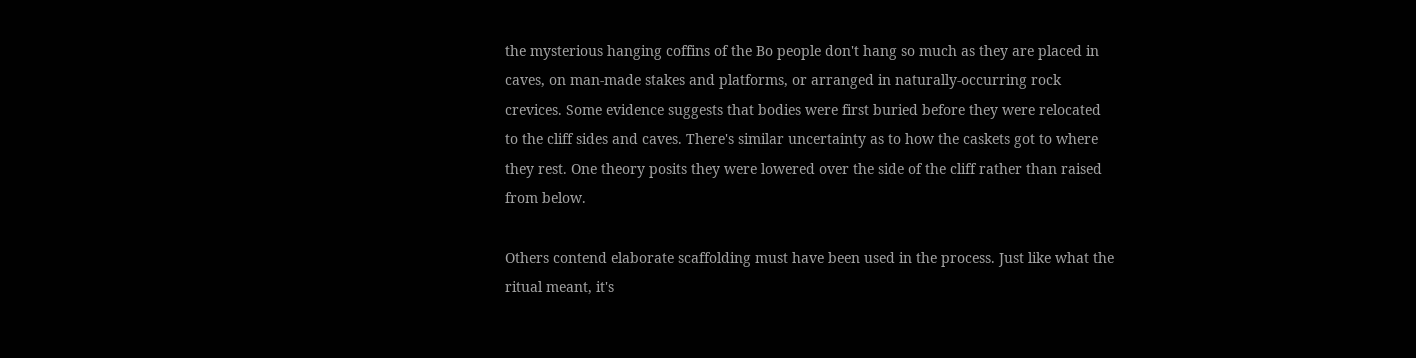the mysterious hanging coffins of the Bo people don't hang so much as they are placed in caves, on man-made stakes and platforms, or arranged in naturally-occurring rock crevices. Some evidence suggests that bodies were first buried before they were relocated to the cliff sides and caves. There's similar uncertainty as to how the caskets got to where they rest. One theory posits they were lowered over the side of the cliff rather than raised from below.

Others contend elaborate scaffolding must have been used in the process. Just like what the ritual meant, it's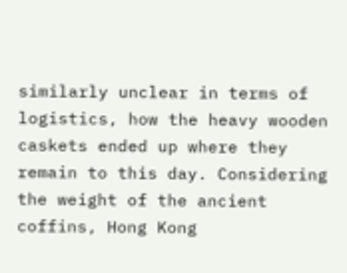similarly unclear in terms of logistics, how the heavy wooden caskets ended up where they remain to this day. Considering the weight of the ancient coffins, Hong Kong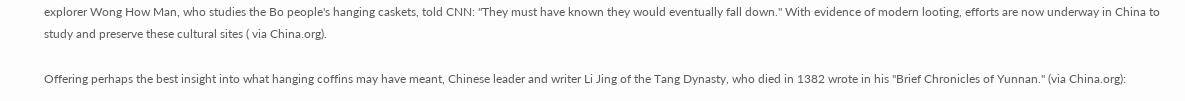explorer Wong How Man, who studies the Bo people's hanging caskets, told CNN: "They must have known they would eventually fall down." With evidence of modern looting, efforts are now underway in China to study and preserve these cultural sites ( via China.org).

Offering perhaps the best insight into what hanging coffins may have meant, Chinese leader and writer Li Jing of the Tang Dynasty, who died in 1382 wrote in his "Brief Chronicles of Yunnan." (via China.org):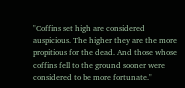"Coffins set high are considered auspicious. The higher they are the more propitious for the dead. And those whose coffins fell to the ground sooner were considered to be more fortunate."